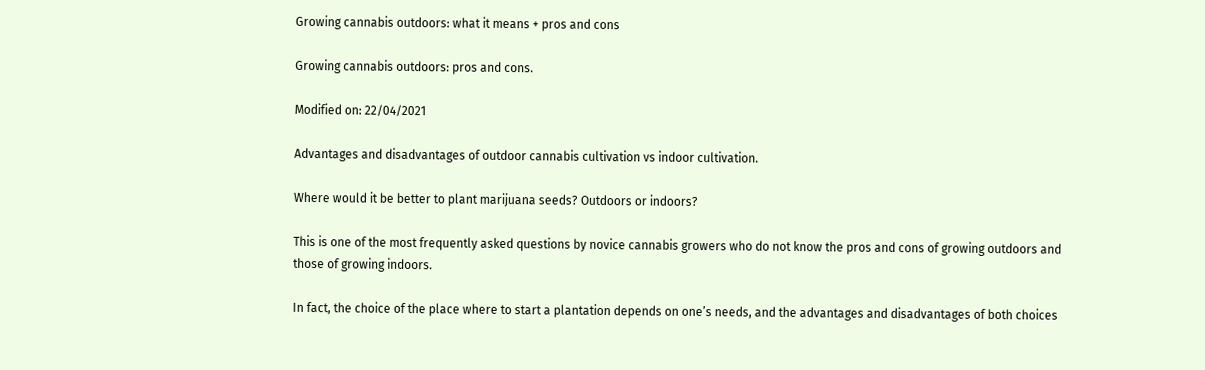Growing cannabis outdoors: what it means + pros and cons

Growing cannabis outdoors: pros and cons.

Modified on: 22/04/2021

Advantages and disadvantages of outdoor cannabis cultivation vs indoor cultivation.

Where would it be better to plant marijuana seeds? Outdoors or indoors?

This is one of the most frequently asked questions by novice cannabis growers who do not know the pros and cons of growing outdoors and those of growing indoors.

In fact, the choice of the place where to start a plantation depends on one’s needs, and the advantages and disadvantages of both choices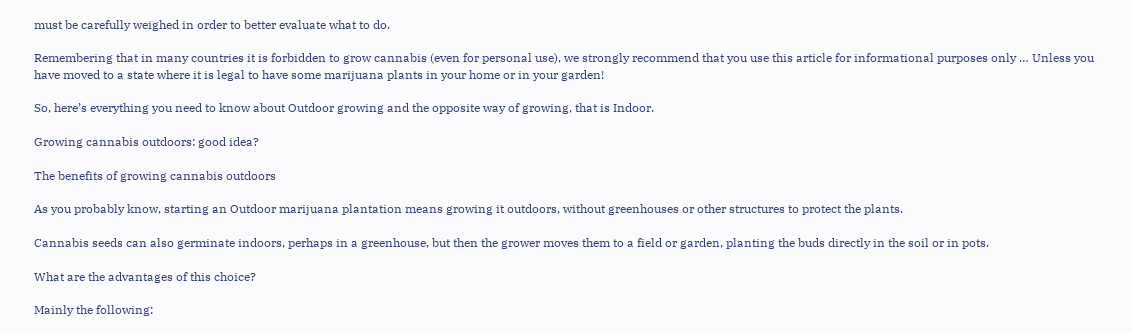must be carefully weighed in order to better evaluate what to do.

Remembering that in many countries it is forbidden to grow cannabis (even for personal use), we strongly recommend that you use this article for informational purposes only … Unless you have moved to a state where it is legal to have some marijuana plants in your home or in your garden!

So, here’s everything you need to know about Outdoor growing and the opposite way of growing, that is Indoor.

Growing cannabis outdoors: good idea?

The benefits of growing cannabis outdoors

As you probably know, starting an Outdoor marijuana plantation means growing it outdoors, without greenhouses or other structures to protect the plants.

Cannabis seeds can also germinate indoors, perhaps in a greenhouse, but then the grower moves them to a field or garden, planting the buds directly in the soil or in pots.

What are the advantages of this choice?

Mainly the following: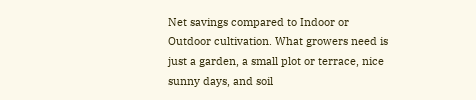Net savings compared to Indoor or Outdoor cultivation. What growers need is just a garden, a small plot or terrace, nice sunny days, and soil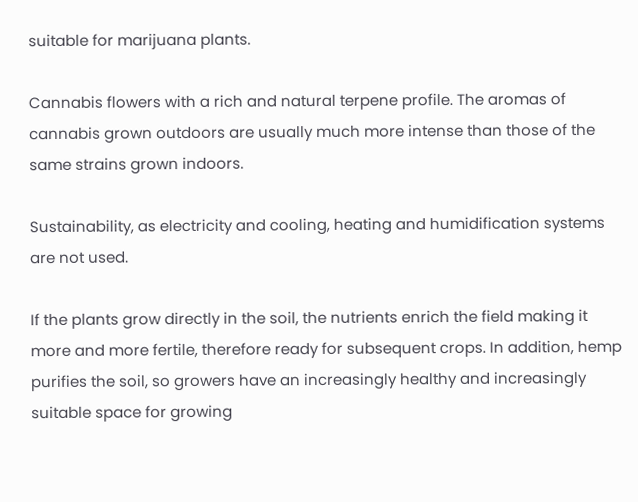suitable for marijuana plants.

Cannabis flowers with a rich and natural terpene profile. The aromas of cannabis grown outdoors are usually much more intense than those of the same strains grown indoors.

Sustainability, as electricity and cooling, heating and humidification systems are not used.

If the plants grow directly in the soil, the nutrients enrich the field making it more and more fertile, therefore ready for subsequent crops. In addition, hemp purifies the soil, so growers have an increasingly healthy and increasingly suitable space for growing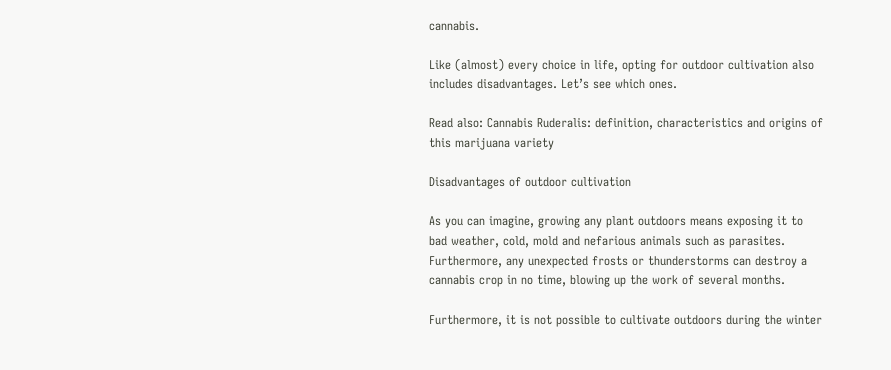cannabis.

Like (almost) every choice in life, opting for outdoor cultivation also includes disadvantages. Let’s see which ones.

Read also: Cannabis Ruderalis: definition, characteristics and origins of this marijuana variety

Disadvantages of outdoor cultivation

As you can imagine, growing any plant outdoors means exposing it to bad weather, cold, mold and nefarious animals such as parasites. Furthermore, any unexpected frosts or thunderstorms can destroy a cannabis crop in no time, blowing up the work of several months.

Furthermore, it is not possible to cultivate outdoors during the winter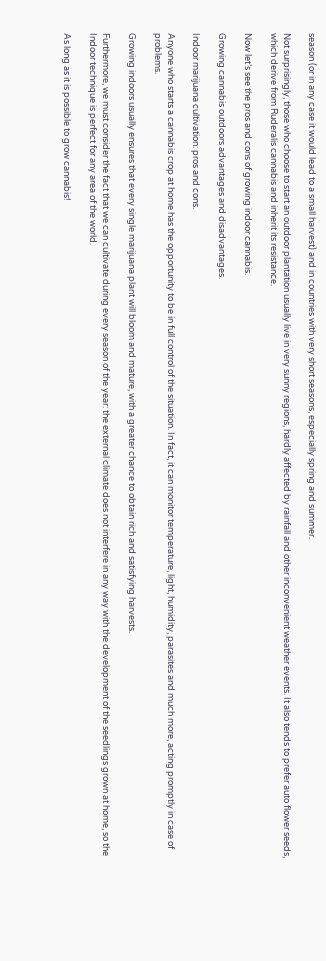season (or in any case it would lead to a small harvest) and in countries with very short seasons, especially spring and summer.

Not surprisingly, those who choose to start an outdoor plantation usually live in very sunny regions, hardly affected by rainfall and other inconvenient weather events. It also tends to prefer auto flower seeds, which derive from Ruderalis cannabis and inherit its resistance.

Now let’s see the pros and cons of growing indoor cannabis.

Growing cannabis outdoors advantages and disadvantages.

Indoor marijuana cultivation: pros and cons.

Anyone who starts a cannabis crop at home has the opportunity to be in full control of the situation. In fact, it can monitor temperature, light, humidity, parasites and much more, acting promptly in case of problems.

Growing indoors usually ensures that every single marijuana plant will bloom and mature, with a greater chance to obtain rich and satisfying harvests.

Furthermore, we must consider the fact that we can cultivate during every season of the year: the external climate does not interfere in any way with the development of the seedlings grown at home, so the Indoor technique is perfect for any area of the world.

As long as it is possible to grow cannabis!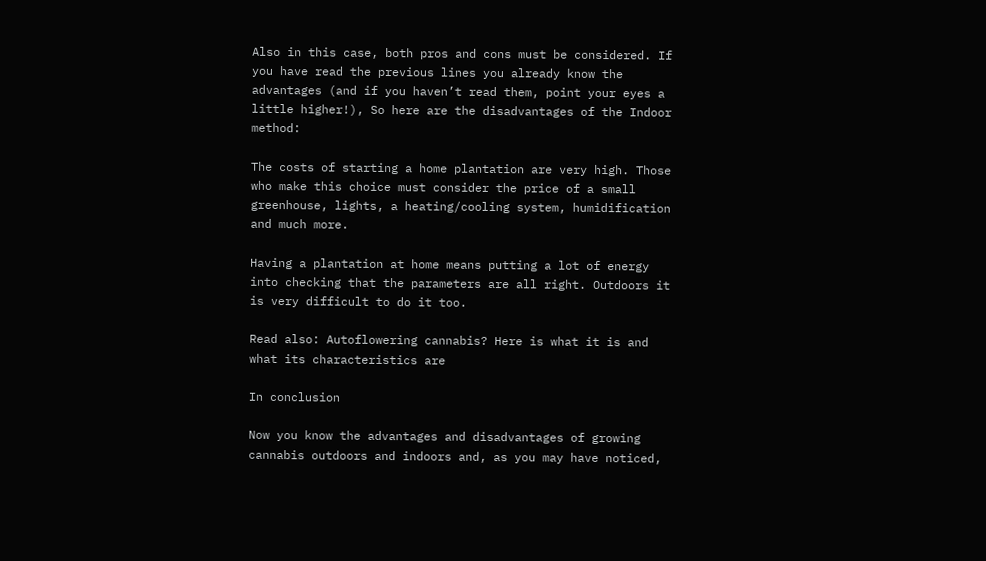Also in this case, both pros and cons must be considered. If you have read the previous lines you already know the advantages (and if you haven’t read them, point your eyes a little higher!), So here are the disadvantages of the Indoor method:

The costs of starting a home plantation are very high. Those who make this choice must consider the price of a small greenhouse, lights, a heating/cooling system, humidification and much more.

Having a plantation at home means putting a lot of energy into checking that the parameters are all right. Outdoors it is very difficult to do it too.

Read also: Autoflowering cannabis? Here is what it is and what its characteristics are

In conclusion

Now you know the advantages and disadvantages of growing cannabis outdoors and indoors and, as you may have noticed,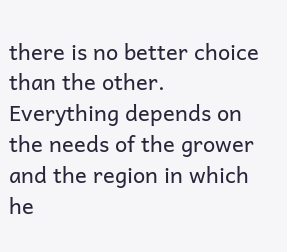there is no better choice than the other. Everything depends on the needs of the grower and the region in which he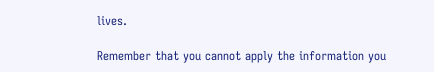lives.

Remember that you cannot apply the information you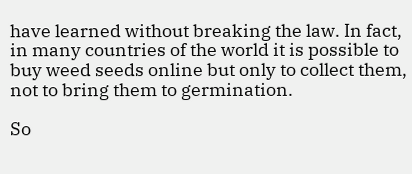have learned without breaking the law. In fact, in many countries of the world it is possible to buy weed seeds online but only to collect them, not to bring them to germination.

So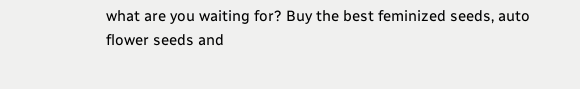what are you waiting for? Buy the best feminized seeds, auto flower seeds and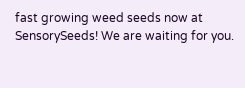fast growing weed seeds now at SensorySeeds! We are waiting for you.